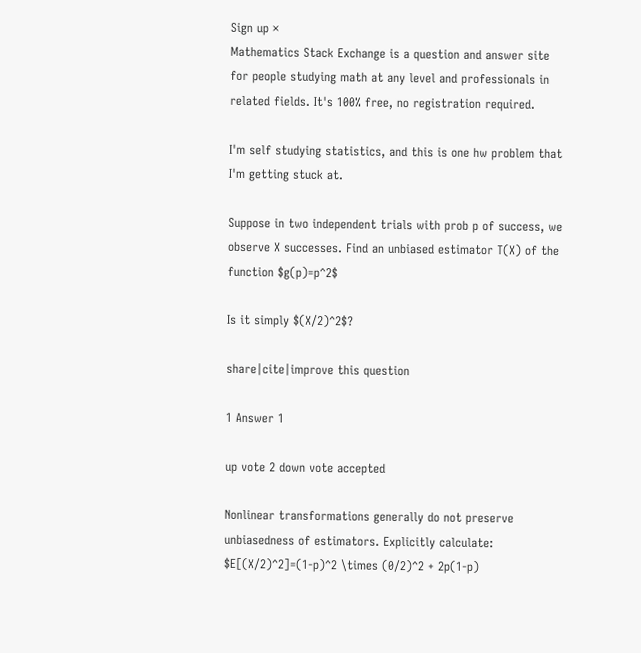Sign up ×
Mathematics Stack Exchange is a question and answer site for people studying math at any level and professionals in related fields. It's 100% free, no registration required.

I'm self studying statistics, and this is one hw problem that I'm getting stuck at.

Suppose in two independent trials with prob p of success, we observe X successes. Find an unbiased estimator T(X) of the function $g(p)=p^2$

Is it simply $(X/2)^2$?

share|cite|improve this question

1 Answer 1

up vote 2 down vote accepted

Nonlinear transformations generally do not preserve unbiasedness of estimators. Explicitly calculate: $E[(X/2)^2]=(1-p)^2 \times (0/2)^2 + 2p(1-p)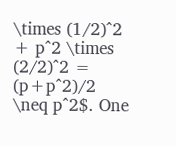\times (1/2)^2 + p^2 \times (2/2)^2 = (p+p^2)/2 \neq p^2$. One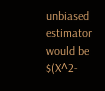unbiased estimator would be $(X^2-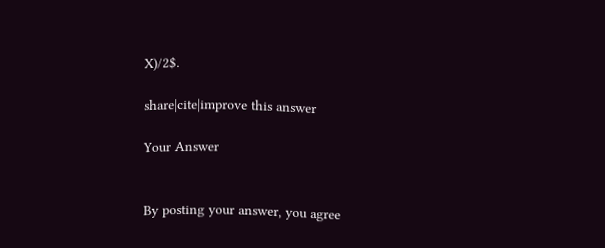X)/2$.

share|cite|improve this answer

Your Answer


By posting your answer, you agree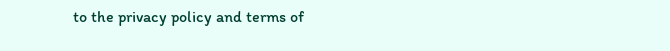to the privacy policy and terms of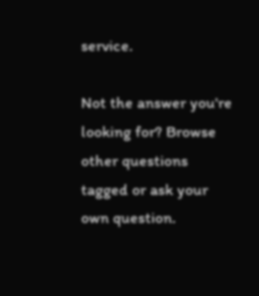service.

Not the answer you're looking for? Browse other questions tagged or ask your own question.